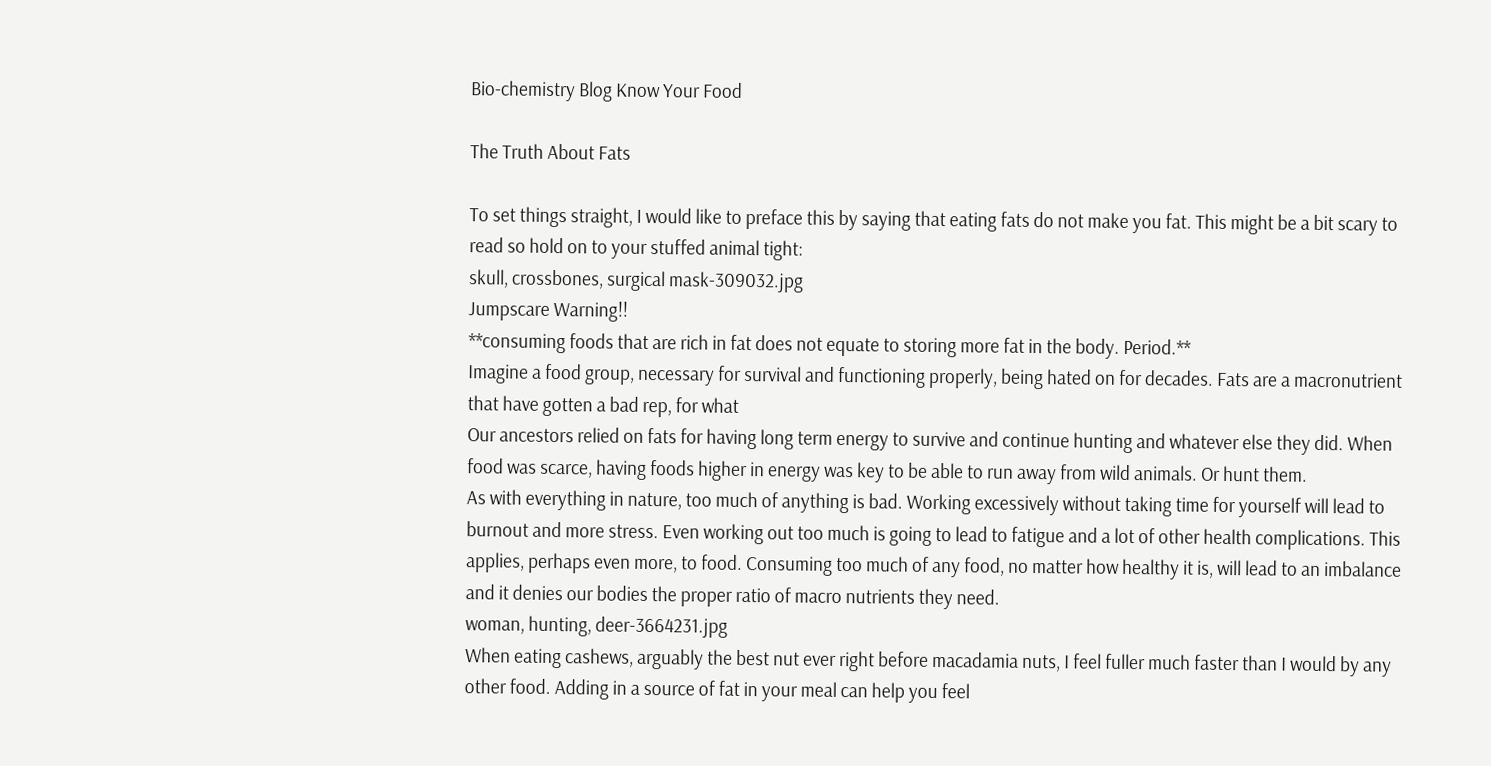Bio-chemistry Blog Know Your Food

The Truth About Fats

To set things straight, I would like to preface this by saying that eating fats do not make you fat. This might be a bit scary to read so hold on to your stuffed animal tight:
skull, crossbones, surgical mask-309032.jpg
Jumpscare Warning!!
**consuming foods that are rich in fat does not equate to storing more fat in the body. Period.**
Imagine a food group, necessary for survival and functioning properly, being hated on for decades. Fats are a macronutrient that have gotten a bad rep, for what
Our ancestors relied on fats for having long term energy to survive and continue hunting and whatever else they did. When food was scarce, having foods higher in energy was key to be able to run away from wild animals. Or hunt them.
As with everything in nature, too much of anything is bad. Working excessively without taking time for yourself will lead to burnout and more stress. Even working out too much is going to lead to fatigue and a lot of other health complications. This applies, perhaps even more, to food. Consuming too much of any food, no matter how healthy it is, will lead to an imbalance and it denies our bodies the proper ratio of macro nutrients they need.
woman, hunting, deer-3664231.jpg
When eating cashews, arguably the best nut ever right before macadamia nuts, I feel fuller much faster than I would by any other food. Adding in a source of fat in your meal can help you feel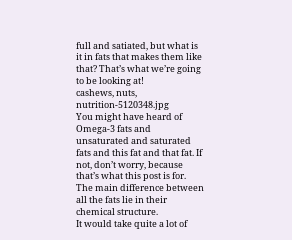full and satiated, but what is it in fats that makes them like that? That’s what we’re going to be looking at!
cashews, nuts, nutrition-5120348.jpg
You might have heard of Omega-3 fats and unsaturated and saturated fats and this fat and that fat. If not, don’t worry, because that’s what this post is for.
The main difference between all the fats lie in their chemical structure.
It would take quite a lot of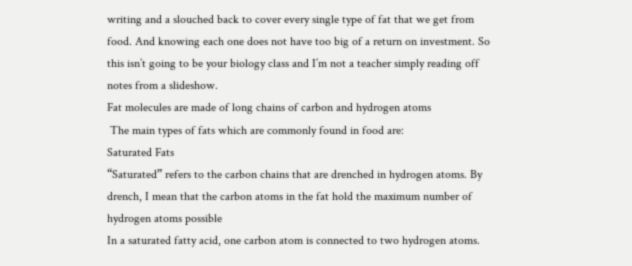writing and a slouched back to cover every single type of fat that we get from food. And knowing each one does not have too big of a return on investment. So this isn’t going to be your biology class and I’m not a teacher simply reading off notes from a slideshow.
Fat molecules are made of long chains of carbon and hydrogen atoms
 The main types of fats which are commonly found in food are:
Saturated Fats
“Saturated” refers to the carbon chains that are drenched in hydrogen atoms. By drench, I mean that the carbon atoms in the fat hold the maximum number of hydrogen atoms possible
In a saturated fatty acid, one carbon atom is connected to two hydrogen atoms.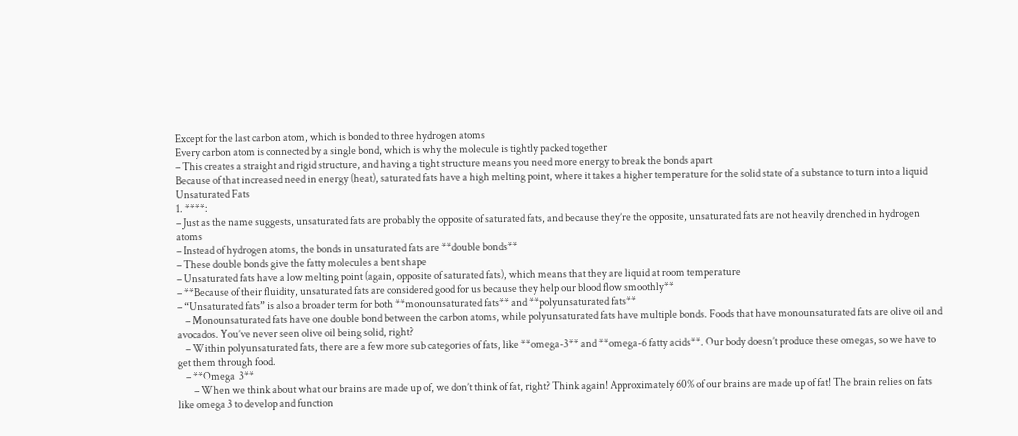Except for the last carbon atom, which is bonded to three hydrogen atoms
Every carbon atom is connected by a single bond, which is why the molecule is tightly packed together
– This creates a straight and rigid structure, and having a tight structure means you need more energy to break the bonds apart
Because of that increased need in energy (heat), saturated fats have a high melting point, where it takes a higher temperature for the solid state of a substance to turn into a liquid
Unsaturated Fats
1. ****:
– Just as the name suggests, unsaturated fats are probably the opposite of saturated fats, and because they’re the opposite, unsaturated fats are not heavily drenched in hydrogen atoms
– Instead of hydrogen atoms, the bonds in unsaturated fats are **double bonds**
– These double bonds give the fatty molecules a bent shape
– Unsaturated fats have a low melting point (again, opposite of saturated fats), which means that they are liquid at room temperature
– **Because of their fluidity, unsaturated fats are considered good for us because they help our blood flow smoothly**
– “Unsaturated fats” is also a broader term for both **monounsaturated fats** and **polyunsaturated fats**
    – Monounsaturated fats have one double bond between the carbon atoms, while polyunsaturated fats have multiple bonds. Foods that have monounsaturated fats are olive oil and avocados. You’ve never seen olive oil being solid, right?
    – Within polyunsaturated fats, there are a few more sub categories of fats, like **omega-3** and **omega-6 fatty acids**. Our body doesn’t produce these omegas, so we have to get them through food.
    – **Omega  3**
        – When we think about what our brains are made up of, we don’t think of fat, right? Think again! Approximately 60% of our brains are made up of fat! The brain relies on fats like omega 3 to develop and function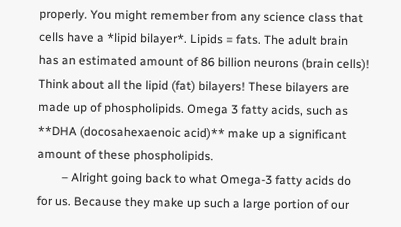properly. You might remember from any science class that cells have a *lipid bilayer*. Lipids = fats. The adult brain has an estimated amount of 86 billion neurons (brain cells)! Think about all the lipid (fat) bilayers! These bilayers are made up of phospholipids. Omega 3 fatty acids, such as **DHA (docosahexaenoic acid)** make up a significant amount of these phospholipids.
        – Alright going back to what Omega-3 fatty acids do for us. Because they make up such a large portion of our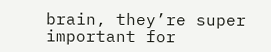brain, they’re super important for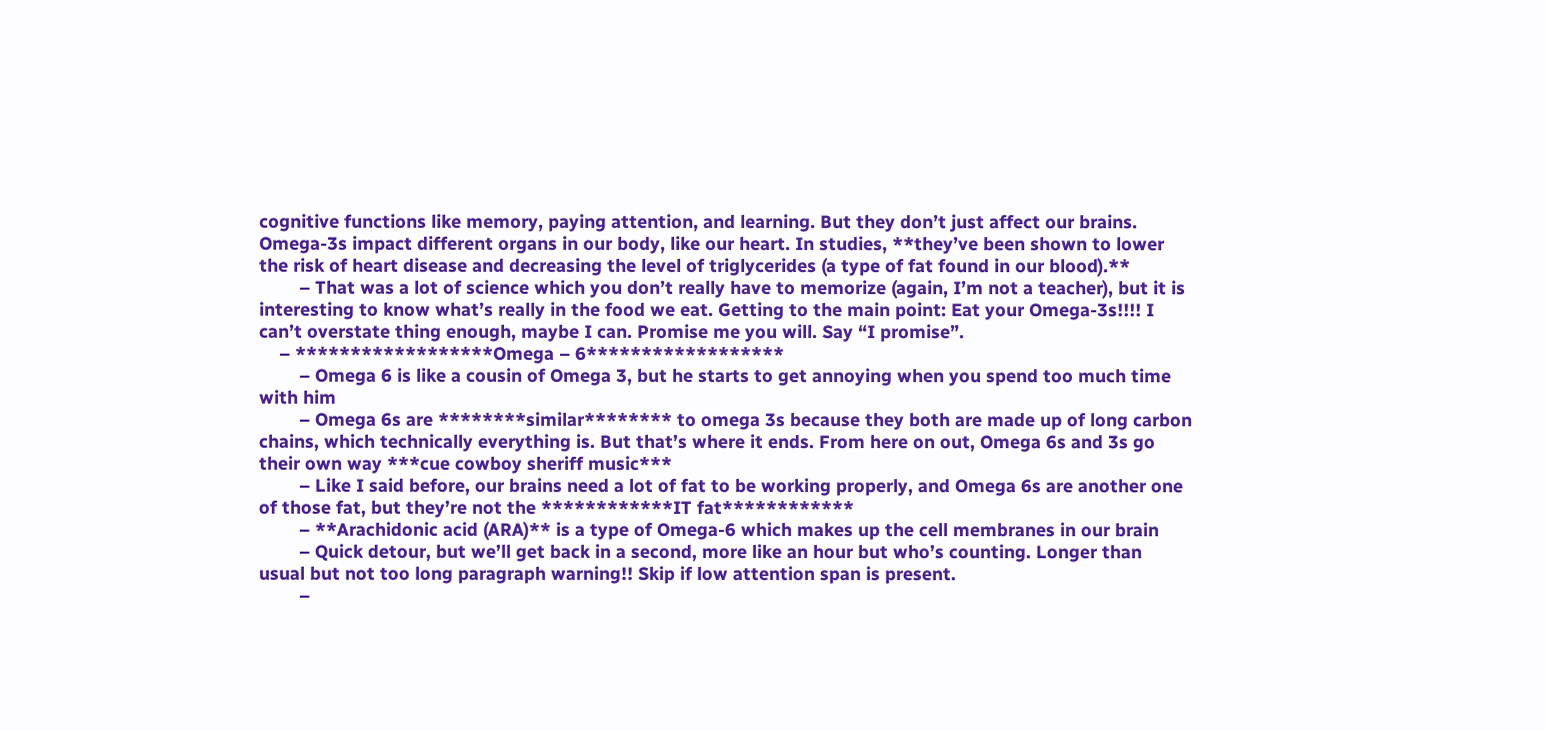cognitive functions like memory, paying attention, and learning. But they don’t just affect our brains. Omega-3s impact different organs in our body, like our heart. In studies, **they’ve been shown to lower the risk of heart disease and decreasing the level of triglycerides (a type of fat found in our blood).**
        – That was a lot of science which you don’t really have to memorize (again, I’m not a teacher), but it is interesting to know what’s really in the food we eat. Getting to the main point: Eat your Omega-3s!!!! I can’t overstate thing enough, maybe I can. Promise me you will. Say “I promise”.
    – ******************Omega – 6******************
        – Omega 6 is like a cousin of Omega 3, but he starts to get annoying when you spend too much time with him
        – Omega 6s are ********similar******** to omega 3s because they both are made up of long carbon chains, which technically everything is. But that’s where it ends. From here on out, Omega 6s and 3s go their own way ***cue cowboy sheriff music***
        – Like I said before, our brains need a lot of fat to be working properly, and Omega 6s are another one of those fat, but they’re not the ************IT fat************
        – **Arachidonic acid (ARA)** is a type of Omega-6 which makes up the cell membranes in our brain
        – Quick detour, but we’ll get back in a second, more like an hour but who’s counting. Longer than usual but not too long paragraph warning!! Skip if low attention span is present.
        –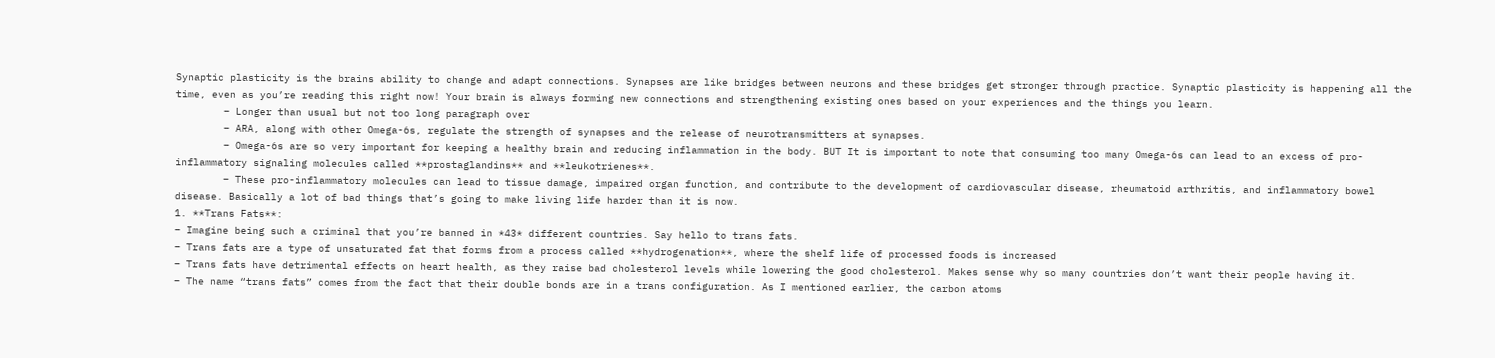Synaptic plasticity is the brains ability to change and adapt connections. Synapses are like bridges between neurons and these bridges get stronger through practice. Synaptic plasticity is happening all the time, even as you’re reading this right now! Your brain is always forming new connections and strengthening existing ones based on your experiences and the things you learn.
        – Longer than usual but not too long paragraph over
        – ARA, along with other Omega-6s, regulate the strength of synapses and the release of neurotransmitters at synapses.
        – Omega-6s are so very important for keeping a healthy brain and reducing inflammation in the body. BUT It is important to note that consuming too many Omega-6s can lead to an excess of pro-inflammatory signaling molecules called **prostaglandins** and **leukotrienes**.
        – These pro-inflammatory molecules can lead to tissue damage, impaired organ function, and contribute to the development of cardiovascular disease, rheumatoid arthritis, and inflammatory bowel disease. Basically a lot of bad things that’s going to make living life harder than it is now.
1. **Trans Fats**:
– Imagine being such a criminal that you’re banned in *43* different countries. Say hello to trans fats.
– Trans fats are a type of unsaturated fat that forms from a process called **hydrogenation**, where the shelf life of processed foods is increased
– Trans fats have detrimental effects on heart health, as they raise bad cholesterol levels while lowering the good cholesterol. Makes sense why so many countries don’t want their people having it.
– The name “trans fats” comes from the fact that their double bonds are in a trans configuration. As I mentioned earlier, the carbon atoms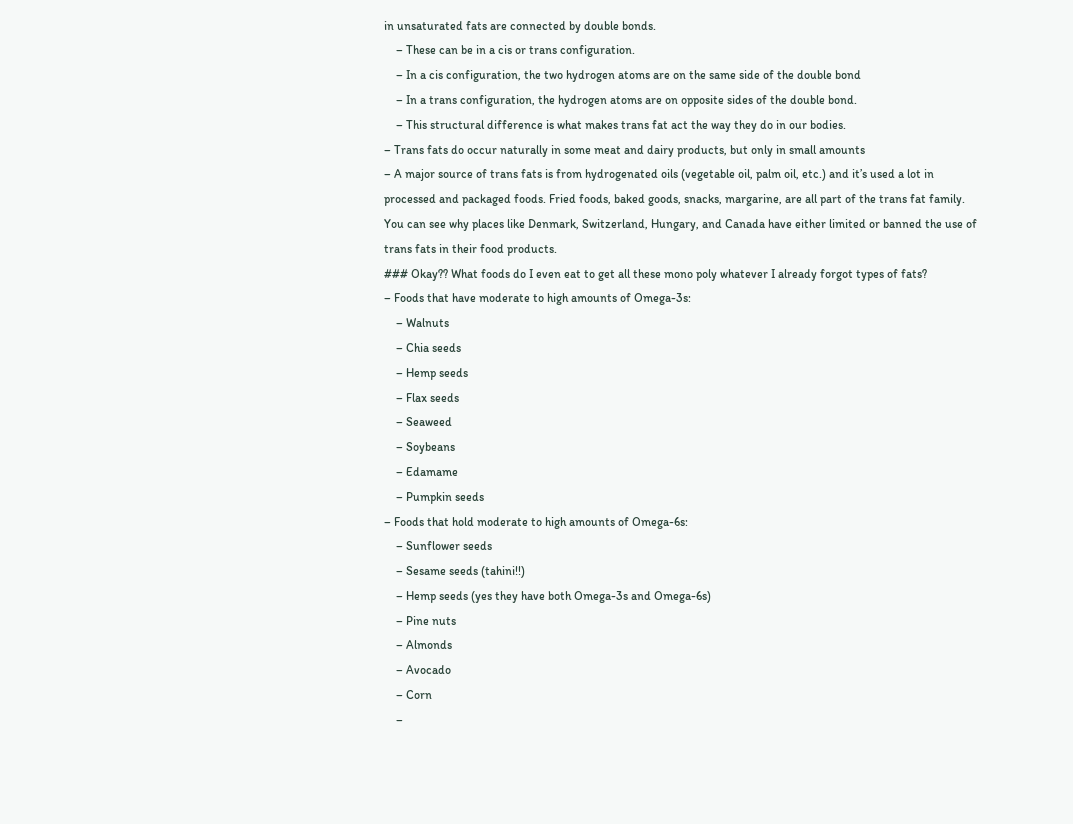in unsaturated fats are connected by double bonds.
    – These can be in a cis or trans configuration.
    – In a cis configuration, the two hydrogen atoms are on the same side of the double bond
    – In a trans configuration, the hydrogen atoms are on opposite sides of the double bond.
    – This structural difference is what makes trans fat act the way they do in our bodies.
– Trans fats do occur naturally in some meat and dairy products, but only in small amounts
– A major source of trans fats is from hydrogenated oils (vegetable oil, palm oil, etc.) and it’s used a lot in processed and packaged foods. Fried foods, baked goods, snacks, margarine, are all part of the trans fat family. You can see why places like Denmark, Switzerland, Hungary, and Canada have either limited or banned the use of trans fats in their food products.
### Okay?? What foods do I even eat to get all these mono poly whatever I already forgot types of fats?
– Foods that have moderate to high amounts of Omega-3s:
    – Walnuts
    – Chia seeds
    – Hemp seeds
    – Flax seeds
    – Seaweed
    – Soybeans
    – Edamame
    – Pumpkin seeds
– Foods that hold moderate to high amounts of Omega-6s:
    – Sunflower seeds
    – Sesame seeds (tahini!!)
    – Hemp seeds (yes they have both Omega-3s and Omega-6s)
    – Pine nuts
    – Almonds
    – Avocado
    – Corn
    –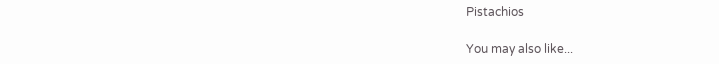Pistachios

You may also like...